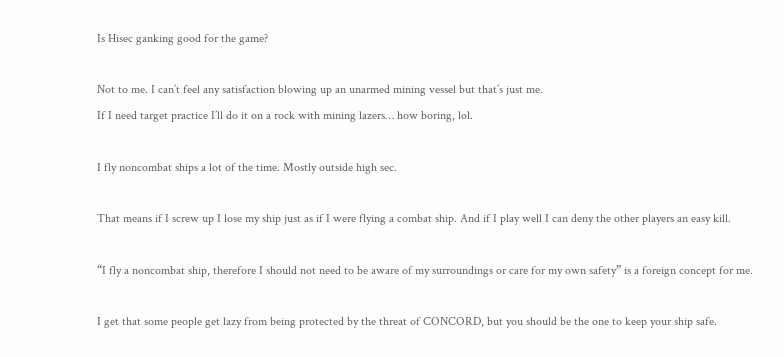Is Hisec ganking good for the game?

Not to me. I can’t feel any satisfaction blowing up an unarmed mining vessel but that’s just me.
If I need target practice I’ll do it on a rock with mining lazers… how boring, lol.

I fly noncombat ships a lot of the time. Mostly outside high sec.

That means if I screw up I lose my ship just as if I were flying a combat ship. And if I play well I can deny the other players an easy kill.

“I fly a noncombat ship, therefore I should not need to be aware of my surroundings or care for my own safety” is a foreign concept for me.

I get that some people get lazy from being protected by the threat of CONCORD, but you should be the one to keep your ship safe.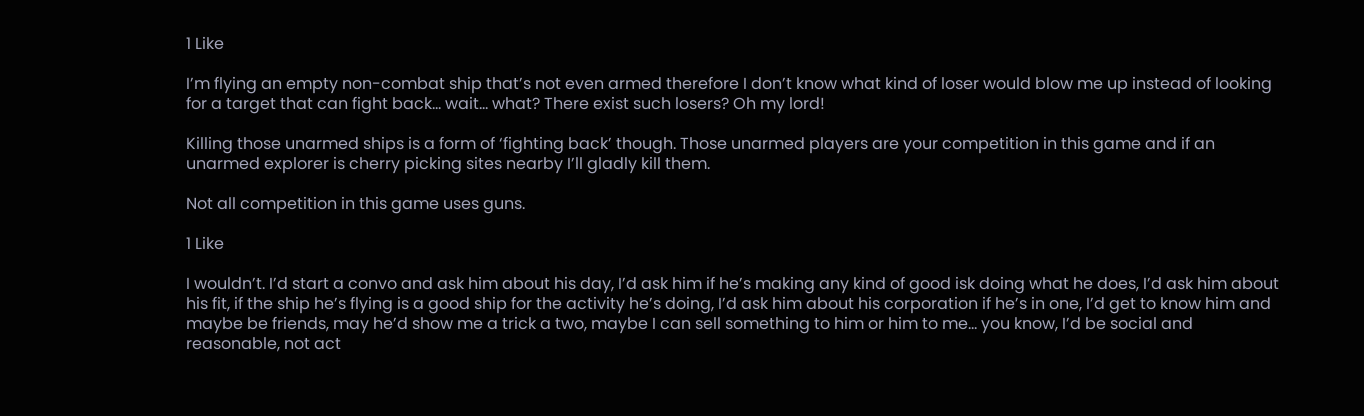1 Like

I’m flying an empty non-combat ship that’s not even armed therefore I don’t know what kind of loser would blow me up instead of looking for a target that can fight back… wait… what? There exist such losers? Oh my lord!

Killing those unarmed ships is a form of ‘fighting back’ though. Those unarmed players are your competition in this game and if an unarmed explorer is cherry picking sites nearby I’ll gladly kill them.

Not all competition in this game uses guns.

1 Like

I wouldn’t. I’d start a convo and ask him about his day, I’d ask him if he’s making any kind of good isk doing what he does, I’d ask him about his fit, if the ship he’s flying is a good ship for the activity he’s doing, I’d ask him about his corporation if he’s in one, I’d get to know him and maybe be friends, may he’d show me a trick a two, maybe I can sell something to him or him to me… you know, I’d be social and reasonable, not act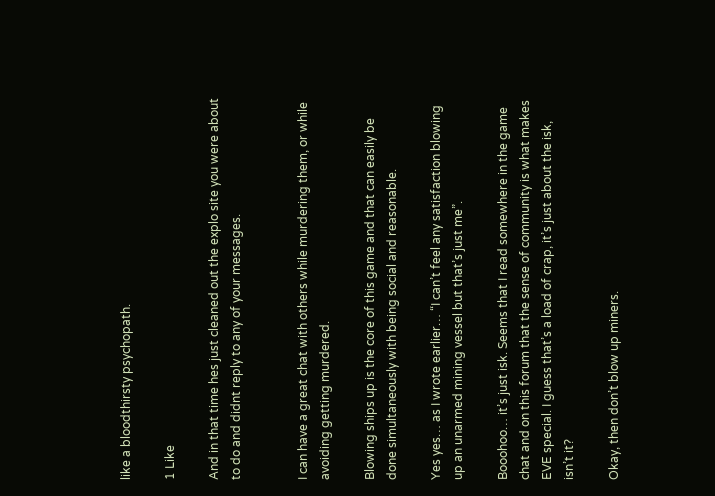like a bloodthirsty psychopath.

1 Like

And in that time hes just cleaned out the explo site you were about to do and didnt reply to any of your messages.


I can have a great chat with others while murdering them, or while avoiding getting murdered.

Blowing ships up is the core of this game and that can easily be done simultaneously with being social and reasonable.

Yes yes… as I wrote earlier… “I can’t feel any satisfaction blowing up an unarmed mining vessel but that’s just me”.

Booohoo… it’s just isk. Seems that I read somewhere in the game chat and on this forum that the sense of community is what makes EVE special. I guess that’s a load of crap, it’s just about the isk, isn’t it?

Okay, then don’t blow up miners.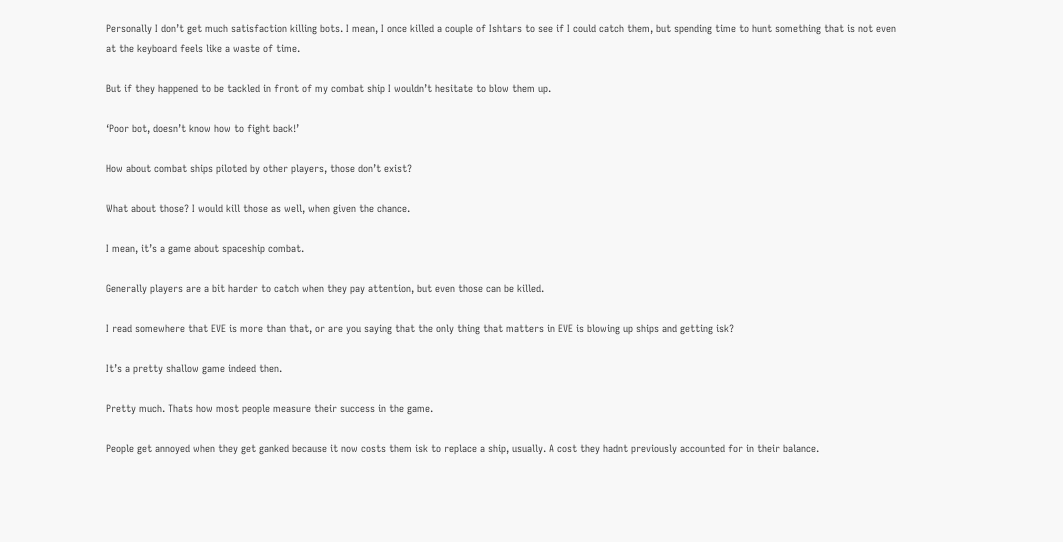Personally I don’t get much satisfaction killing bots. I mean, I once killed a couple of Ishtars to see if I could catch them, but spending time to hunt something that is not even at the keyboard feels like a waste of time.

But if they happened to be tackled in front of my combat ship I wouldn’t hesitate to blow them up.

‘Poor bot, doesn’t know how to fight back!’

How about combat ships piloted by other players, those don’t exist?

What about those? I would kill those as well, when given the chance.

I mean, it’s a game about spaceship combat.

Generally players are a bit harder to catch when they pay attention, but even those can be killed.

I read somewhere that EVE is more than that, or are you saying that the only thing that matters in EVE is blowing up ships and getting isk?

It’s a pretty shallow game indeed then.

Pretty much. Thats how most people measure their success in the game.

People get annoyed when they get ganked because it now costs them isk to replace a ship, usually. A cost they hadnt previously accounted for in their balance.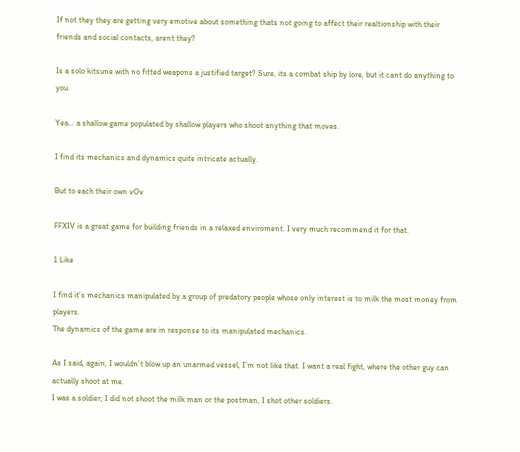If not they they are getting very emotive about something thats not going to affect their realtionship with their friends and social contacts, arent they?

Is a solo kitsune with no fitted weapons a justified target? Sure, its a combat ship by lore, but it cant do anything to you.

Yea… a shallow game populated by shallow players who shoot anything that moves.

I find its mechanics and dynamics quite intricate actually.

But to each their own vOv

FFXIV is a great game for building friends in a relaxed enviroment. I very much recommend it for that.

1 Like

I find it’s mechanics manipulated by a group of predatory people whose only interest is to milk the most money from players.
The dynamics of the game are in response to its manipulated mechanics.

As I said, again, I wouldn’t blow up an unarmed vessel, I’m not like that. I want a real fight, where the other guy can actually shoot at me.
I was a soldier, I did not shoot the milk man or the postman, I shot other soldiers.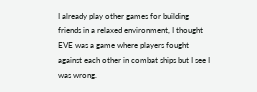I already play other games for building friends in a relaxed environment, I thought EVE was a game where players fought against each other in combat ships but I see I was wrong.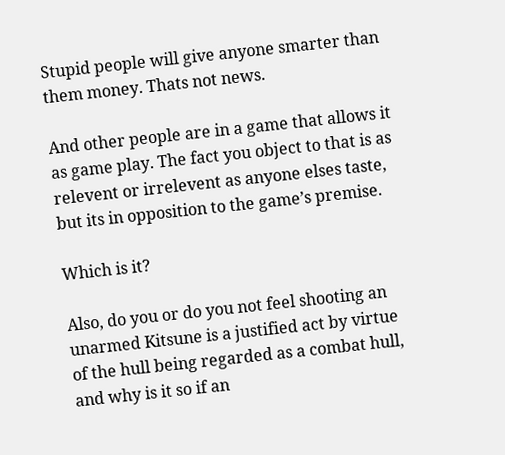Stupid people will give anyone smarter than them money. Thats not news.

And other people are in a game that allows it as game play. The fact you object to that is as relevent or irrelevent as anyone elses taste, but its in opposition to the game’s premise.

Which is it?

Also, do you or do you not feel shooting an unarmed Kitsune is a justified act by virtue of the hull being regarded as a combat hull, and why is it so if an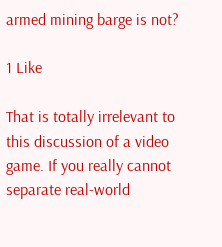armed mining barge is not?

1 Like

That is totally irrelevant to this discussion of a video game. If you really cannot separate real-world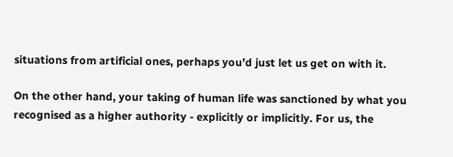situations from artificial ones, perhaps you’d just let us get on with it.

On the other hand, your taking of human life was sanctioned by what you recognised as a higher authority - explicitly or implicitly. For us, the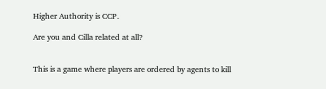Higher Authority is CCP.

Are you and Cilla related at all?


This is a game where players are ordered by agents to kill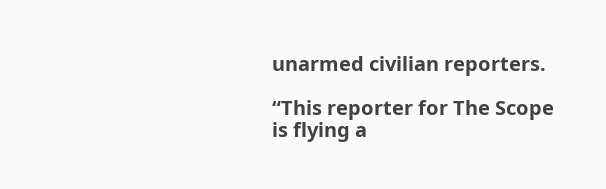unarmed civilian reporters.

“This reporter for The Scope is flying a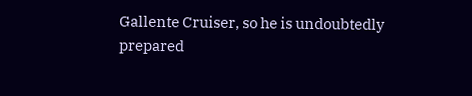Gallente Cruiser, so he is undoubtedly prepared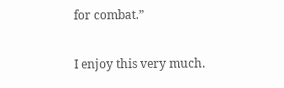for combat.”

I enjoy this very much.